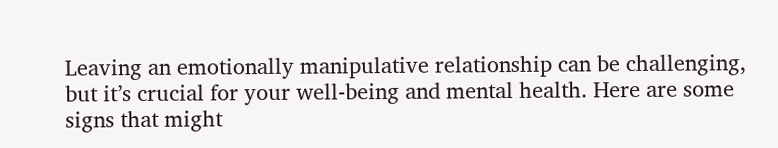Leaving an emotionally manipulative relationship can be challenging, but it’s crucial for your well-being and mental health. Here are some signs that might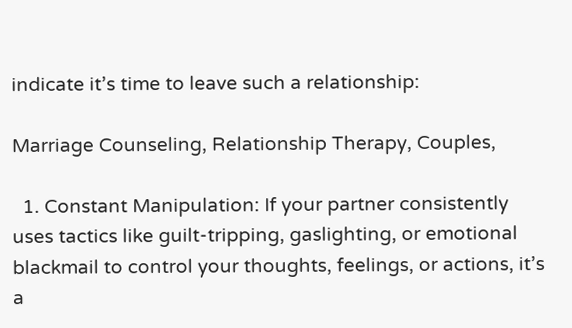indicate it’s time to leave such a relationship:

Marriage Counseling, Relationship Therapy, Couples,

  1. Constant Manipulation: If your partner consistently uses tactics like guilt-tripping, gaslighting, or emotional blackmail to control your thoughts, feelings, or actions, it’s a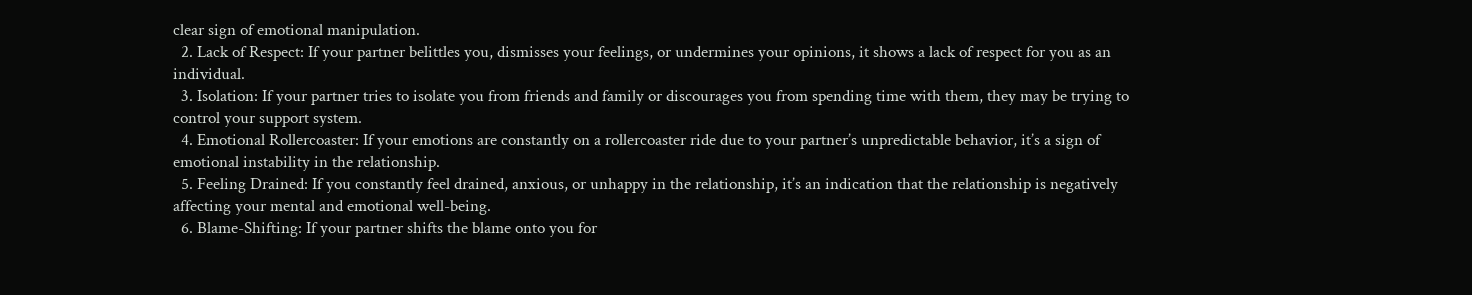clear sign of emotional manipulation.
  2. Lack of Respect: If your partner belittles you, dismisses your feelings, or undermines your opinions, it shows a lack of respect for you as an individual.
  3. Isolation: If your partner tries to isolate you from friends and family or discourages you from spending time with them, they may be trying to control your support system.
  4. Emotional Rollercoaster: If your emotions are constantly on a rollercoaster ride due to your partner’s unpredictable behavior, it’s a sign of emotional instability in the relationship.
  5. Feeling Drained: If you constantly feel drained, anxious, or unhappy in the relationship, it’s an indication that the relationship is negatively affecting your mental and emotional well-being.
  6. Blame-Shifting: If your partner shifts the blame onto you for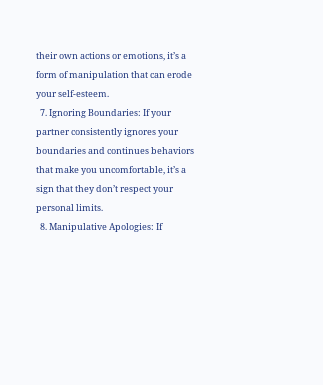their own actions or emotions, it’s a form of manipulation that can erode your self-esteem.
  7. Ignoring Boundaries: If your partner consistently ignores your boundaries and continues behaviors that make you uncomfortable, it’s a sign that they don’t respect your personal limits.
  8. Manipulative Apologies: If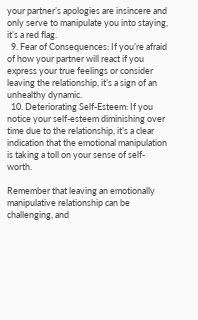your partner’s apologies are insincere and only serve to manipulate you into staying, it’s a red flag.
  9. Fear of Consequences: If you’re afraid of how your partner will react if you express your true feelings or consider leaving the relationship, it’s a sign of an unhealthy dynamic.
  10. Deteriorating Self-Esteem: If you notice your self-esteem diminishing over time due to the relationship, it’s a clear indication that the emotional manipulation is taking a toll on your sense of self-worth.

Remember that leaving an emotionally manipulative relationship can be challenging, and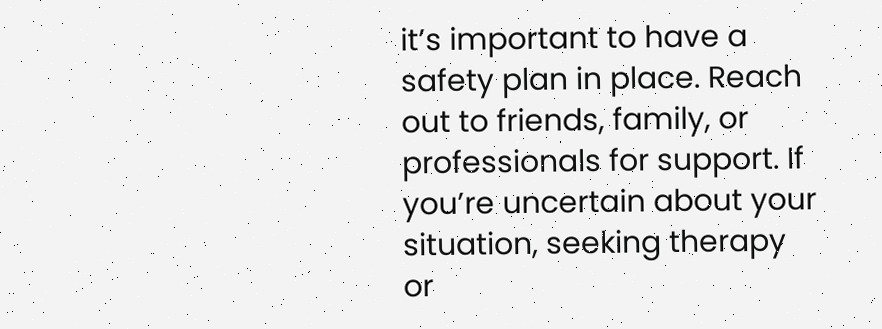it’s important to have a safety plan in place. Reach out to friends, family, or professionals for support. If you’re uncertain about your situation, seeking therapy or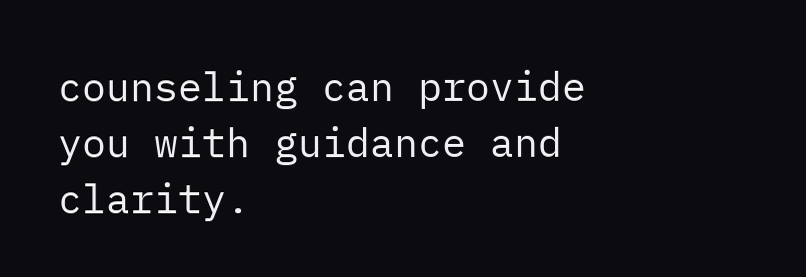counseling can provide you with guidance and clarity.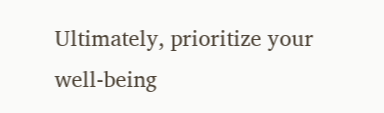Ultimately, prioritize your well-being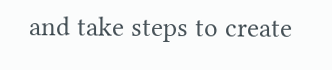and take steps to create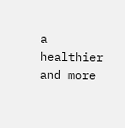a healthier and more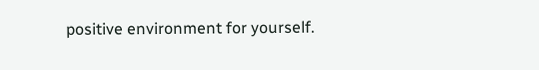positive environment for yourself.